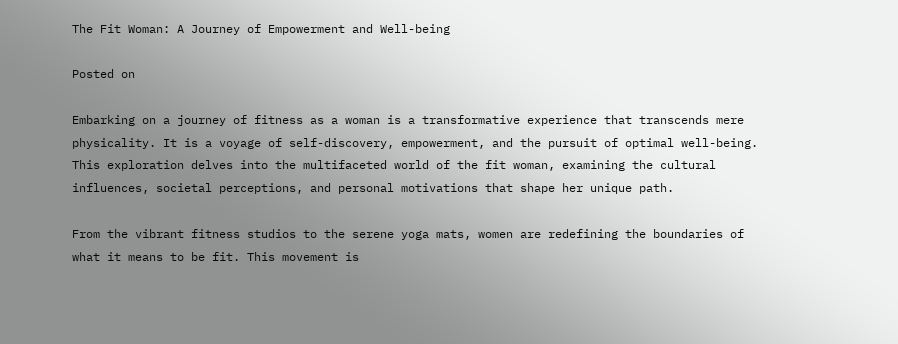The Fit Woman: A Journey of Empowerment and Well-being

Posted on

Embarking on a journey of fitness as a woman is a transformative experience that transcends mere physicality. It is a voyage of self-discovery, empowerment, and the pursuit of optimal well-being. This exploration delves into the multifaceted world of the fit woman, examining the cultural influences, societal perceptions, and personal motivations that shape her unique path.

From the vibrant fitness studios to the serene yoga mats, women are redefining the boundaries of what it means to be fit. This movement is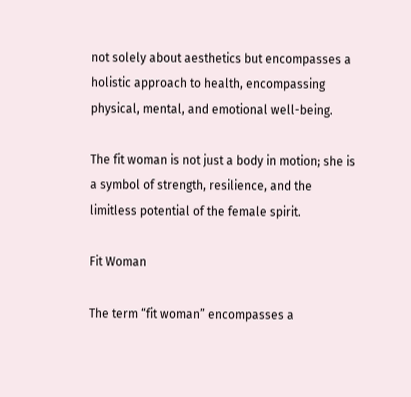not solely about aesthetics but encompasses a holistic approach to health, encompassing physical, mental, and emotional well-being.

The fit woman is not just a body in motion; she is a symbol of strength, resilience, and the limitless potential of the female spirit.

Fit Woman

The term “fit woman” encompasses a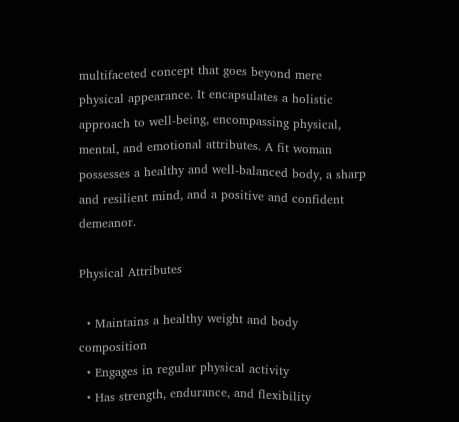multifaceted concept that goes beyond mere physical appearance. It encapsulates a holistic approach to well-being, encompassing physical, mental, and emotional attributes. A fit woman possesses a healthy and well-balanced body, a sharp and resilient mind, and a positive and confident demeanor.

Physical Attributes

  • Maintains a healthy weight and body composition
  • Engages in regular physical activity
  • Has strength, endurance, and flexibility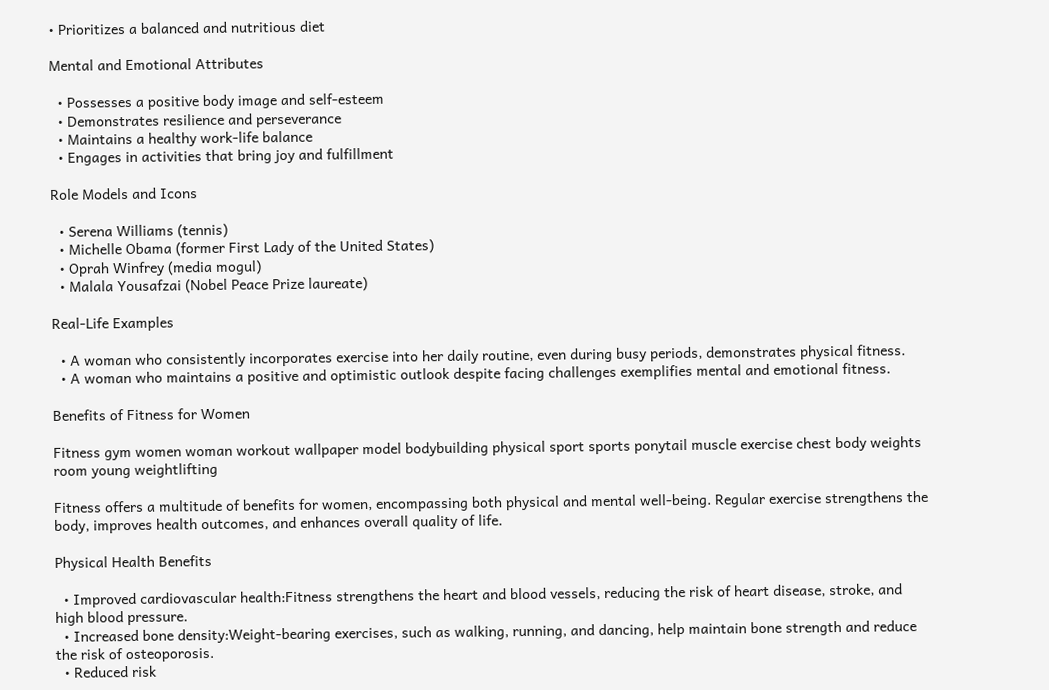• Prioritizes a balanced and nutritious diet

Mental and Emotional Attributes

  • Possesses a positive body image and self-esteem
  • Demonstrates resilience and perseverance
  • Maintains a healthy work-life balance
  • Engages in activities that bring joy and fulfillment

Role Models and Icons

  • Serena Williams (tennis)
  • Michelle Obama (former First Lady of the United States)
  • Oprah Winfrey (media mogul)
  • Malala Yousafzai (Nobel Peace Prize laureate)

Real-Life Examples

  • A woman who consistently incorporates exercise into her daily routine, even during busy periods, demonstrates physical fitness.
  • A woman who maintains a positive and optimistic outlook despite facing challenges exemplifies mental and emotional fitness.

Benefits of Fitness for Women

Fitness gym women woman workout wallpaper model bodybuilding physical sport sports ponytail muscle exercise chest body weights room young weightlifting

Fitness offers a multitude of benefits for women, encompassing both physical and mental well-being. Regular exercise strengthens the body, improves health outcomes, and enhances overall quality of life.

Physical Health Benefits

  • Improved cardiovascular health:Fitness strengthens the heart and blood vessels, reducing the risk of heart disease, stroke, and high blood pressure.
  • Increased bone density:Weight-bearing exercises, such as walking, running, and dancing, help maintain bone strength and reduce the risk of osteoporosis.
  • Reduced risk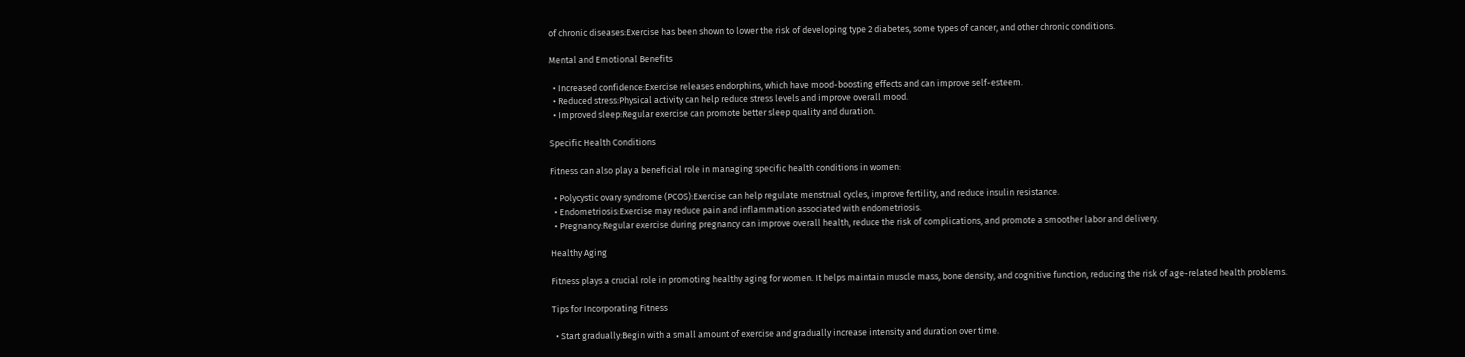of chronic diseases:Exercise has been shown to lower the risk of developing type 2 diabetes, some types of cancer, and other chronic conditions.

Mental and Emotional Benefits

  • Increased confidence:Exercise releases endorphins, which have mood-boosting effects and can improve self-esteem.
  • Reduced stress:Physical activity can help reduce stress levels and improve overall mood.
  • Improved sleep:Regular exercise can promote better sleep quality and duration.

Specific Health Conditions

Fitness can also play a beneficial role in managing specific health conditions in women:

  • Polycystic ovary syndrome (PCOS):Exercise can help regulate menstrual cycles, improve fertility, and reduce insulin resistance.
  • Endometriosis:Exercise may reduce pain and inflammation associated with endometriosis.
  • Pregnancy:Regular exercise during pregnancy can improve overall health, reduce the risk of complications, and promote a smoother labor and delivery.

Healthy Aging

Fitness plays a crucial role in promoting healthy aging for women. It helps maintain muscle mass, bone density, and cognitive function, reducing the risk of age-related health problems.

Tips for Incorporating Fitness

  • Start gradually:Begin with a small amount of exercise and gradually increase intensity and duration over time.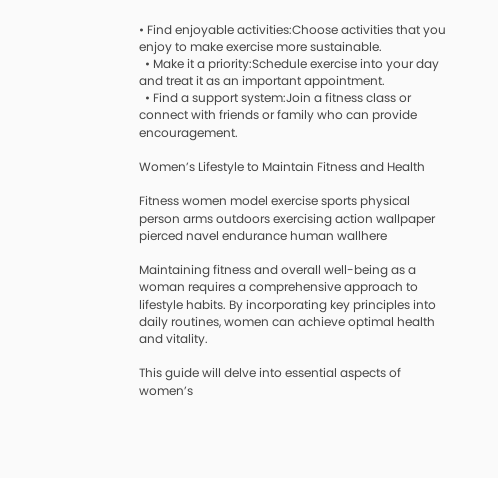• Find enjoyable activities:Choose activities that you enjoy to make exercise more sustainable.
  • Make it a priority:Schedule exercise into your day and treat it as an important appointment.
  • Find a support system:Join a fitness class or connect with friends or family who can provide encouragement.

Women’s Lifestyle to Maintain Fitness and Health

Fitness women model exercise sports physical person arms outdoors exercising action wallpaper pierced navel endurance human wallhere

Maintaining fitness and overall well-being as a woman requires a comprehensive approach to lifestyle habits. By incorporating key principles into daily routines, women can achieve optimal health and vitality.

This guide will delve into essential aspects of women’s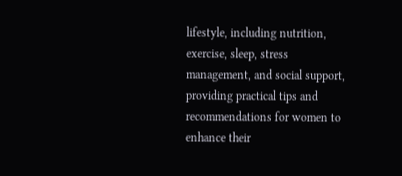lifestyle, including nutrition, exercise, sleep, stress management, and social support, providing practical tips and recommendations for women to enhance their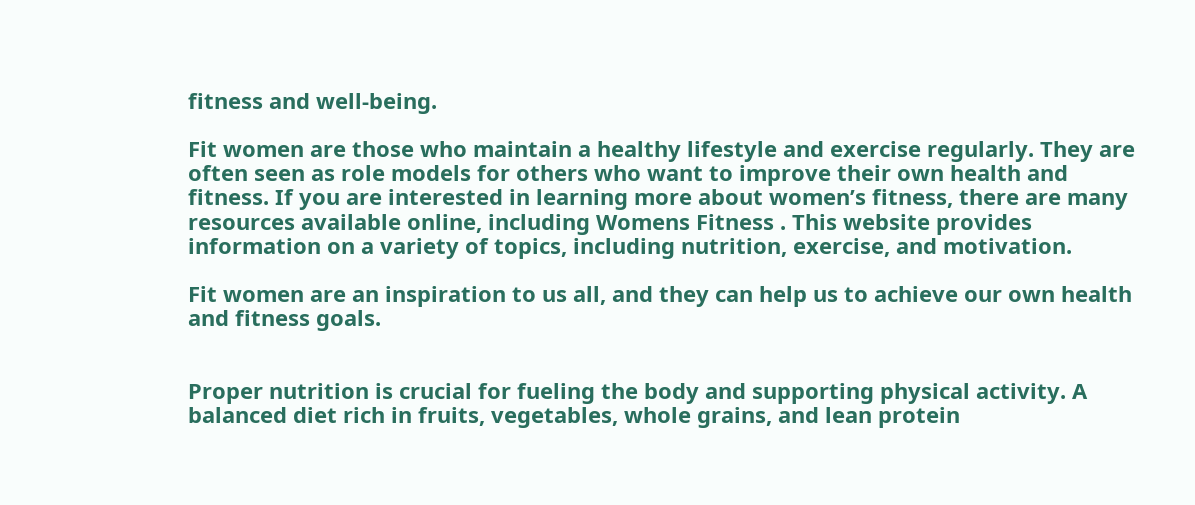fitness and well-being.

Fit women are those who maintain a healthy lifestyle and exercise regularly. They are often seen as role models for others who want to improve their own health and fitness. If you are interested in learning more about women’s fitness, there are many resources available online, including Womens Fitness . This website provides information on a variety of topics, including nutrition, exercise, and motivation.

Fit women are an inspiration to us all, and they can help us to achieve our own health and fitness goals.


Proper nutrition is crucial for fueling the body and supporting physical activity. A balanced diet rich in fruits, vegetables, whole grains, and lean protein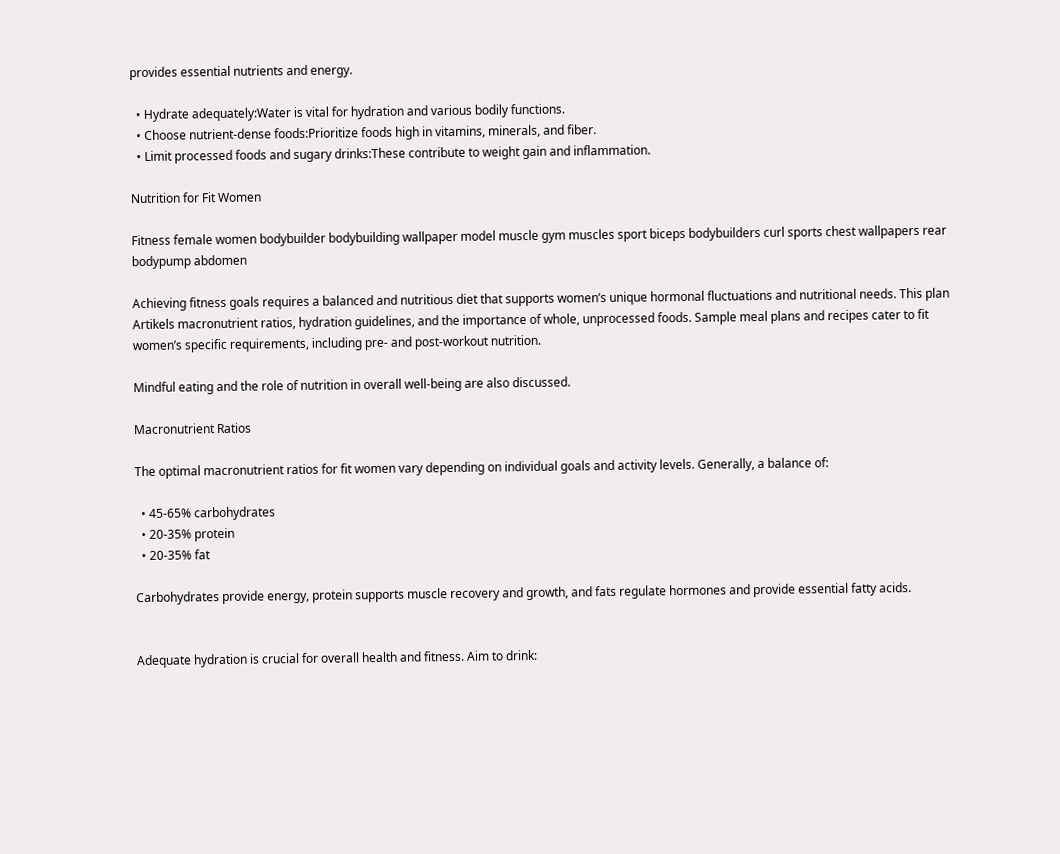provides essential nutrients and energy.

  • Hydrate adequately:Water is vital for hydration and various bodily functions.
  • Choose nutrient-dense foods:Prioritize foods high in vitamins, minerals, and fiber.
  • Limit processed foods and sugary drinks:These contribute to weight gain and inflammation.

Nutrition for Fit Women

Fitness female women bodybuilder bodybuilding wallpaper model muscle gym muscles sport biceps bodybuilders curl sports chest wallpapers rear bodypump abdomen

Achieving fitness goals requires a balanced and nutritious diet that supports women’s unique hormonal fluctuations and nutritional needs. This plan Artikels macronutrient ratios, hydration guidelines, and the importance of whole, unprocessed foods. Sample meal plans and recipes cater to fit women’s specific requirements, including pre- and post-workout nutrition.

Mindful eating and the role of nutrition in overall well-being are also discussed.

Macronutrient Ratios

The optimal macronutrient ratios for fit women vary depending on individual goals and activity levels. Generally, a balance of:

  • 45-65% carbohydrates
  • 20-35% protein
  • 20-35% fat

Carbohydrates provide energy, protein supports muscle recovery and growth, and fats regulate hormones and provide essential fatty acids.


Adequate hydration is crucial for overall health and fitness. Aim to drink: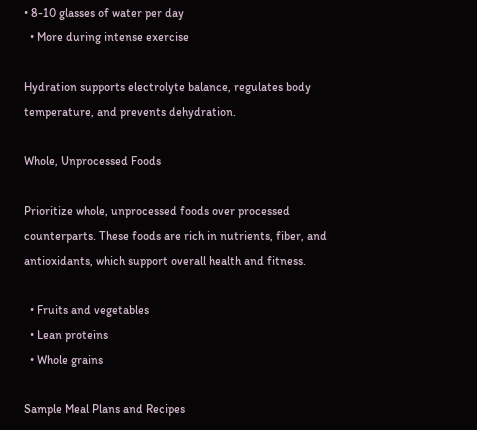• 8-10 glasses of water per day
  • More during intense exercise

Hydration supports electrolyte balance, regulates body temperature, and prevents dehydration.

Whole, Unprocessed Foods

Prioritize whole, unprocessed foods over processed counterparts. These foods are rich in nutrients, fiber, and antioxidants, which support overall health and fitness.

  • Fruits and vegetables
  • Lean proteins
  • Whole grains

Sample Meal Plans and Recipes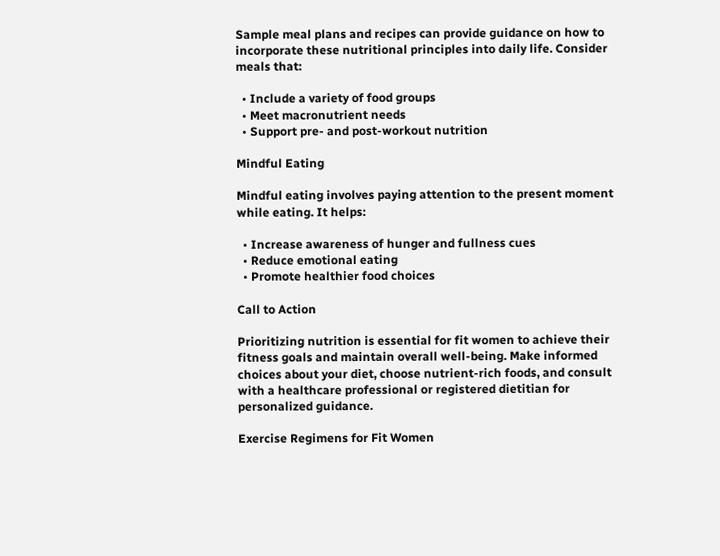Sample meal plans and recipes can provide guidance on how to incorporate these nutritional principles into daily life. Consider meals that:

  • Include a variety of food groups
  • Meet macronutrient needs
  • Support pre- and post-workout nutrition

Mindful Eating

Mindful eating involves paying attention to the present moment while eating. It helps:

  • Increase awareness of hunger and fullness cues
  • Reduce emotional eating
  • Promote healthier food choices

Call to Action

Prioritizing nutrition is essential for fit women to achieve their fitness goals and maintain overall well-being. Make informed choices about your diet, choose nutrient-rich foods, and consult with a healthcare professional or registered dietitian for personalized guidance.

Exercise Regimens for Fit Women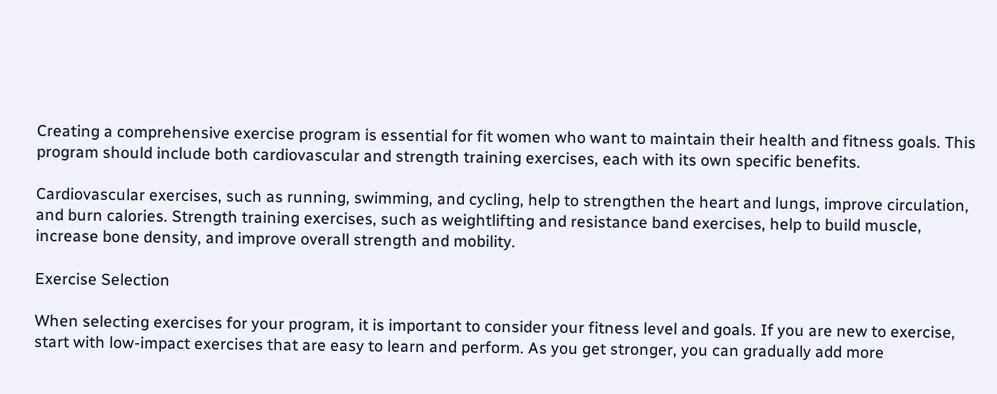Creating a comprehensive exercise program is essential for fit women who want to maintain their health and fitness goals. This program should include both cardiovascular and strength training exercises, each with its own specific benefits.

Cardiovascular exercises, such as running, swimming, and cycling, help to strengthen the heart and lungs, improve circulation, and burn calories. Strength training exercises, such as weightlifting and resistance band exercises, help to build muscle, increase bone density, and improve overall strength and mobility.

Exercise Selection

When selecting exercises for your program, it is important to consider your fitness level and goals. If you are new to exercise, start with low-impact exercises that are easy to learn and perform. As you get stronger, you can gradually add more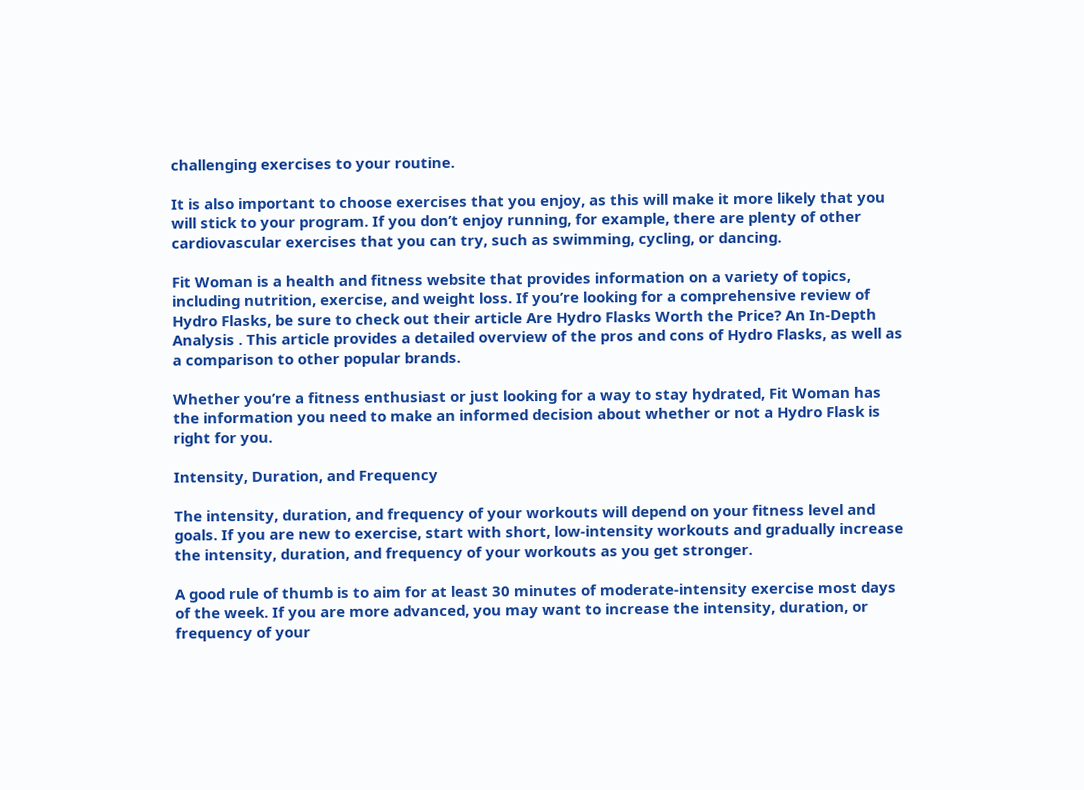challenging exercises to your routine.

It is also important to choose exercises that you enjoy, as this will make it more likely that you will stick to your program. If you don’t enjoy running, for example, there are plenty of other cardiovascular exercises that you can try, such as swimming, cycling, or dancing.

Fit Woman is a health and fitness website that provides information on a variety of topics, including nutrition, exercise, and weight loss. If you’re looking for a comprehensive review of Hydro Flasks, be sure to check out their article Are Hydro Flasks Worth the Price? An In-Depth Analysis . This article provides a detailed overview of the pros and cons of Hydro Flasks, as well as a comparison to other popular brands.

Whether you’re a fitness enthusiast or just looking for a way to stay hydrated, Fit Woman has the information you need to make an informed decision about whether or not a Hydro Flask is right for you.

Intensity, Duration, and Frequency

The intensity, duration, and frequency of your workouts will depend on your fitness level and goals. If you are new to exercise, start with short, low-intensity workouts and gradually increase the intensity, duration, and frequency of your workouts as you get stronger.

A good rule of thumb is to aim for at least 30 minutes of moderate-intensity exercise most days of the week. If you are more advanced, you may want to increase the intensity, duration, or frequency of your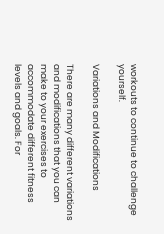workouts to continue to challenge yourself.

Variations and Modifications

There are many different variations and modifications that you can make to your exercises to accommodate different fitness levels and goals. For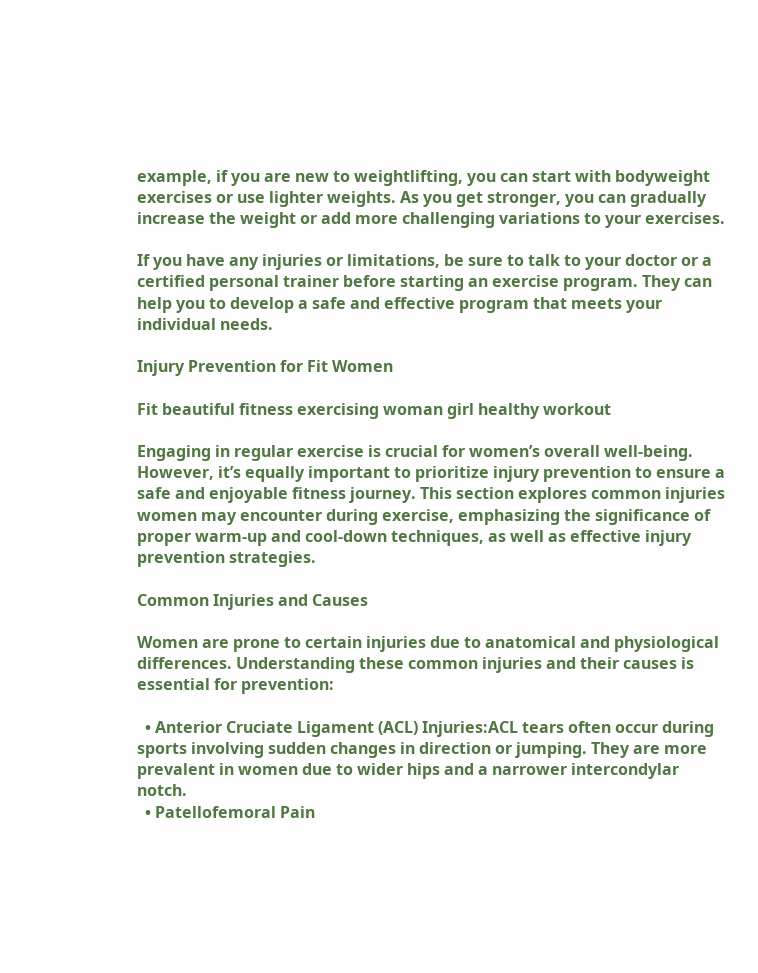example, if you are new to weightlifting, you can start with bodyweight exercises or use lighter weights. As you get stronger, you can gradually increase the weight or add more challenging variations to your exercises.

If you have any injuries or limitations, be sure to talk to your doctor or a certified personal trainer before starting an exercise program. They can help you to develop a safe and effective program that meets your individual needs.

Injury Prevention for Fit Women

Fit beautiful fitness exercising woman girl healthy workout

Engaging in regular exercise is crucial for women’s overall well-being. However, it’s equally important to prioritize injury prevention to ensure a safe and enjoyable fitness journey. This section explores common injuries women may encounter during exercise, emphasizing the significance of proper warm-up and cool-down techniques, as well as effective injury prevention strategies.

Common Injuries and Causes

Women are prone to certain injuries due to anatomical and physiological differences. Understanding these common injuries and their causes is essential for prevention:

  • Anterior Cruciate Ligament (ACL) Injuries:ACL tears often occur during sports involving sudden changes in direction or jumping. They are more prevalent in women due to wider hips and a narrower intercondylar notch.
  • Patellofemoral Pain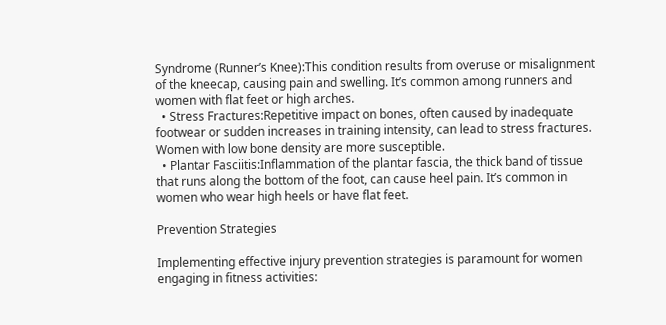Syndrome (Runner’s Knee):This condition results from overuse or misalignment of the kneecap, causing pain and swelling. It’s common among runners and women with flat feet or high arches.
  • Stress Fractures:Repetitive impact on bones, often caused by inadequate footwear or sudden increases in training intensity, can lead to stress fractures. Women with low bone density are more susceptible.
  • Plantar Fasciitis:Inflammation of the plantar fascia, the thick band of tissue that runs along the bottom of the foot, can cause heel pain. It’s common in women who wear high heels or have flat feet.

Prevention Strategies

Implementing effective injury prevention strategies is paramount for women engaging in fitness activities: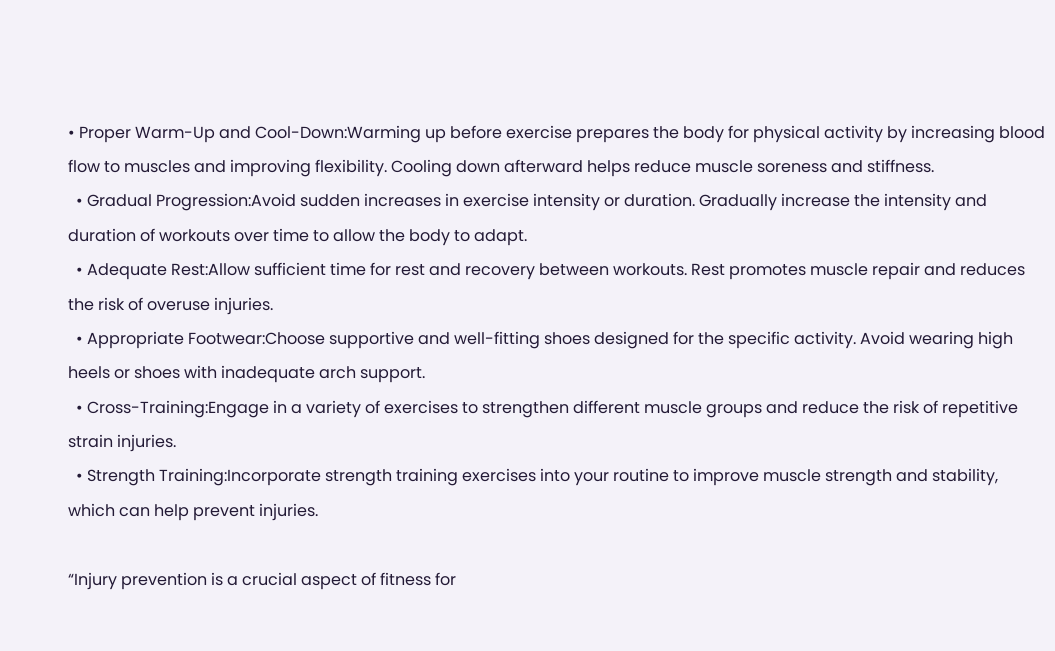• Proper Warm-Up and Cool-Down:Warming up before exercise prepares the body for physical activity by increasing blood flow to muscles and improving flexibility. Cooling down afterward helps reduce muscle soreness and stiffness.
  • Gradual Progression:Avoid sudden increases in exercise intensity or duration. Gradually increase the intensity and duration of workouts over time to allow the body to adapt.
  • Adequate Rest:Allow sufficient time for rest and recovery between workouts. Rest promotes muscle repair and reduces the risk of overuse injuries.
  • Appropriate Footwear:Choose supportive and well-fitting shoes designed for the specific activity. Avoid wearing high heels or shoes with inadequate arch support.
  • Cross-Training:Engage in a variety of exercises to strengthen different muscle groups and reduce the risk of repetitive strain injuries.
  • Strength Training:Incorporate strength training exercises into your routine to improve muscle strength and stability, which can help prevent injuries.

“Injury prevention is a crucial aspect of fitness for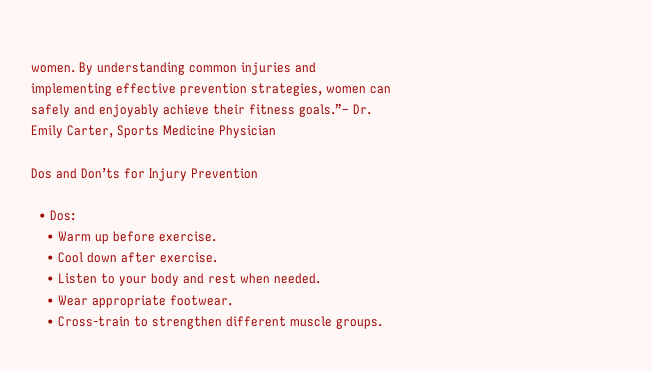women. By understanding common injuries and implementing effective prevention strategies, women can safely and enjoyably achieve their fitness goals.”– Dr. Emily Carter, Sports Medicine Physician

Dos and Don’ts for Injury Prevention

  • Dos:
    • Warm up before exercise.
    • Cool down after exercise.
    • Listen to your body and rest when needed.
    • Wear appropriate footwear.
    • Cross-train to strengthen different muscle groups.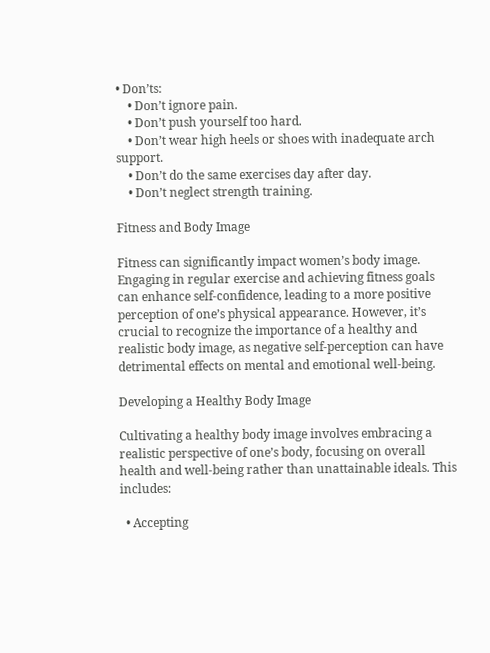• Don’ts:
    • Don’t ignore pain.
    • Don’t push yourself too hard.
    • Don’t wear high heels or shoes with inadequate arch support.
    • Don’t do the same exercises day after day.
    • Don’t neglect strength training.

Fitness and Body Image

Fitness can significantly impact women’s body image. Engaging in regular exercise and achieving fitness goals can enhance self-confidence, leading to a more positive perception of one’s physical appearance. However, it’s crucial to recognize the importance of a healthy and realistic body image, as negative self-perception can have detrimental effects on mental and emotional well-being.

Developing a Healthy Body Image

Cultivating a healthy body image involves embracing a realistic perspective of one’s body, focusing on overall health and well-being rather than unattainable ideals. This includes:

  • Accepting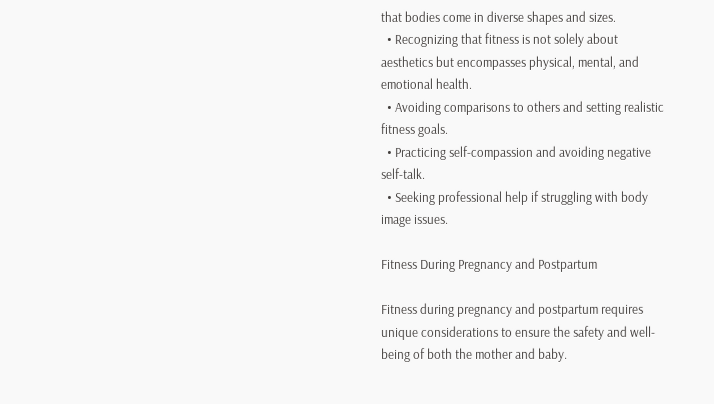that bodies come in diverse shapes and sizes.
  • Recognizing that fitness is not solely about aesthetics but encompasses physical, mental, and emotional health.
  • Avoiding comparisons to others and setting realistic fitness goals.
  • Practicing self-compassion and avoiding negative self-talk.
  • Seeking professional help if struggling with body image issues.

Fitness During Pregnancy and Postpartum

Fitness during pregnancy and postpartum requires unique considerations to ensure the safety and well-being of both the mother and baby.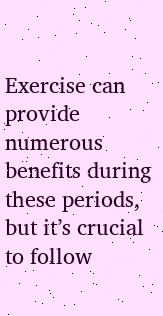Exercise can provide numerous benefits during these periods, but it’s crucial to follow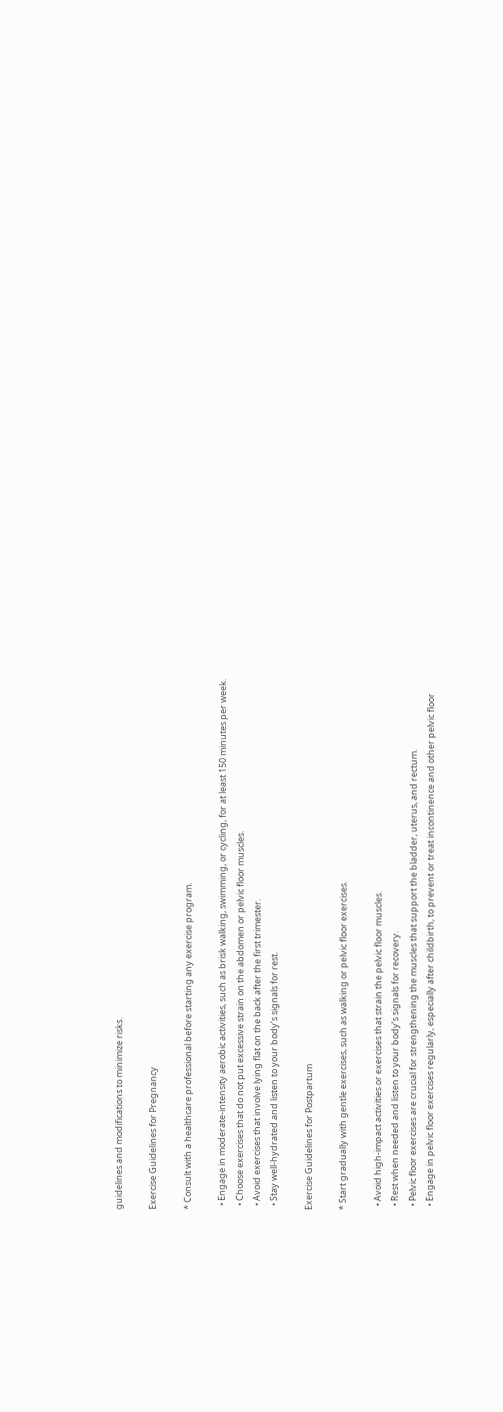guidelines and modifications to minimize risks.

Exercise Guidelines for Pregnancy

* Consult with a healthcare professional before starting any exercise program.

  • Engage in moderate-intensity aerobic activities, such as brisk walking, swimming, or cycling, for at least 150 minutes per week.
  • Choose exercises that do not put excessive strain on the abdomen or pelvic floor muscles.
  • Avoid exercises that involve lying flat on the back after the first trimester.
  • Stay well-hydrated and listen to your body’s signals for rest.

Exercise Guidelines for Postpartum

* Start gradually with gentle exercises, such as walking or pelvic floor exercises.

  • Avoid high-impact activities or exercises that strain the pelvic floor muscles.
  • Rest when needed and listen to your body’s signals for recovery.
  • Pelvic floor exercises are crucial for strengthening the muscles that support the bladder, uterus, and rectum.
  • Engage in pelvic floor exercises regularly, especially after childbirth, to prevent or treat incontinence and other pelvic floor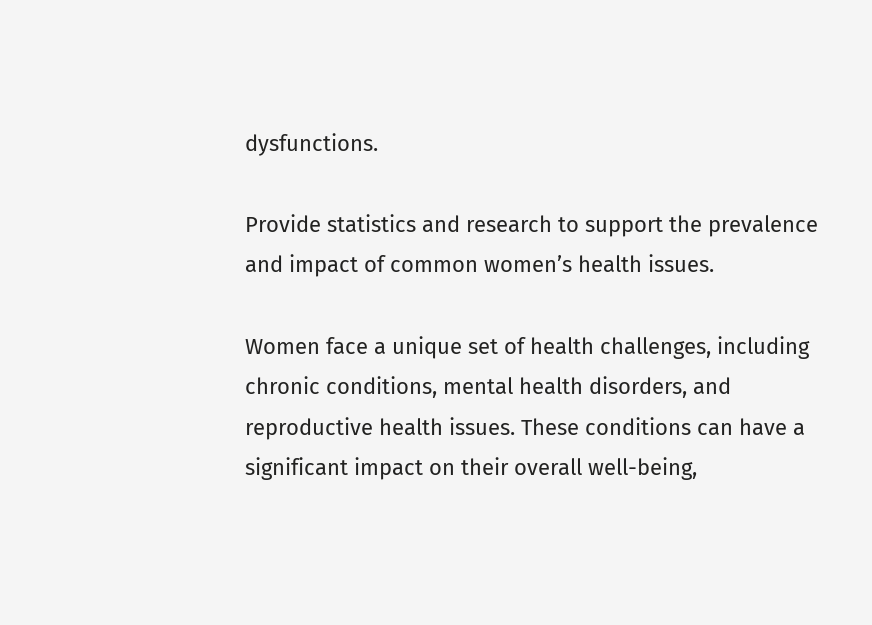dysfunctions.

Provide statistics and research to support the prevalence and impact of common women’s health issues.

Women face a unique set of health challenges, including chronic conditions, mental health disorders, and reproductive health issues. These conditions can have a significant impact on their overall well-being,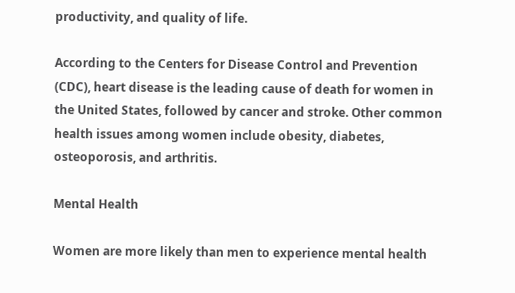productivity, and quality of life.

According to the Centers for Disease Control and Prevention (CDC), heart disease is the leading cause of death for women in the United States, followed by cancer and stroke. Other common health issues among women include obesity, diabetes, osteoporosis, and arthritis.

Mental Health

Women are more likely than men to experience mental health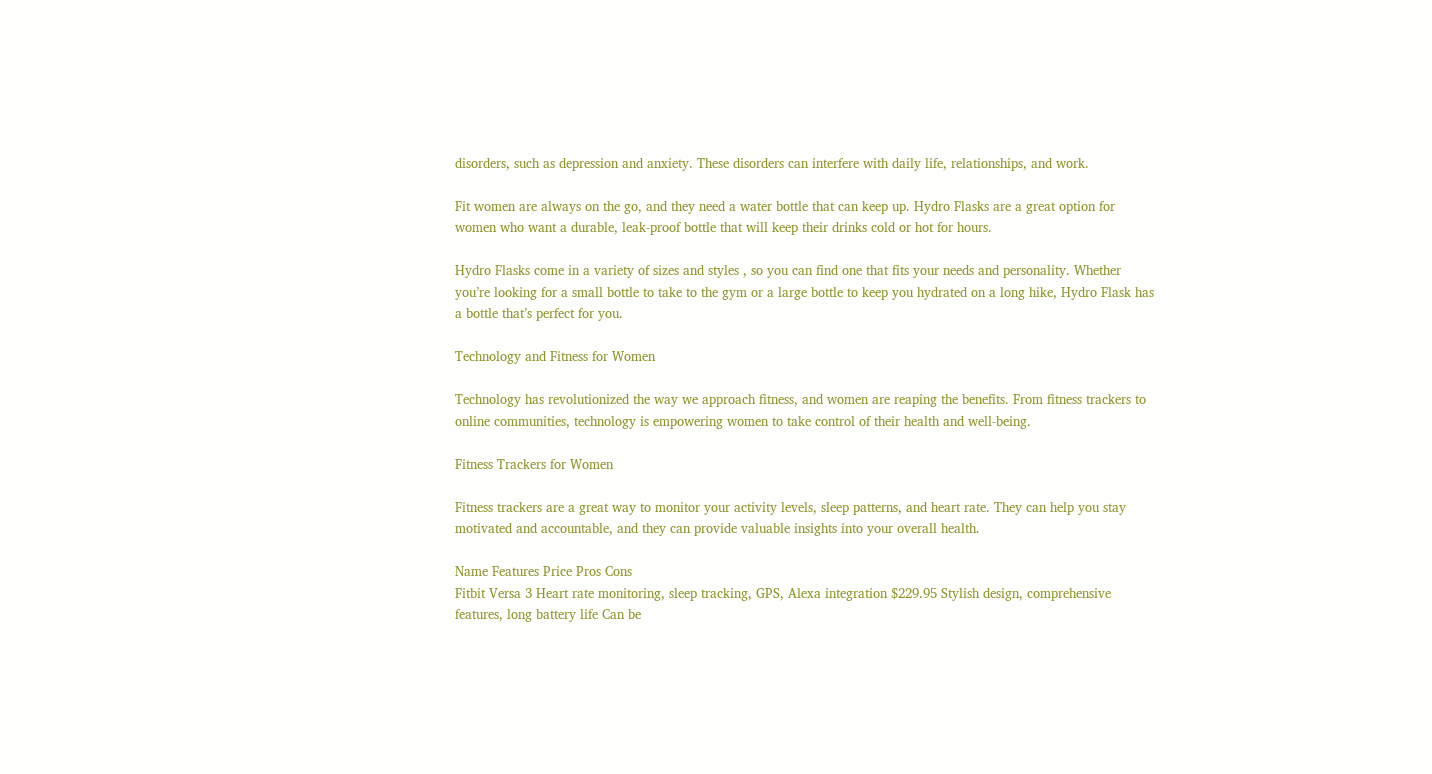disorders, such as depression and anxiety. These disorders can interfere with daily life, relationships, and work.

Fit women are always on the go, and they need a water bottle that can keep up. Hydro Flasks are a great option for women who want a durable, leak-proof bottle that will keep their drinks cold or hot for hours.

Hydro Flasks come in a variety of sizes and styles , so you can find one that fits your needs and personality. Whether you’re looking for a small bottle to take to the gym or a large bottle to keep you hydrated on a long hike, Hydro Flask has a bottle that’s perfect for you.

Technology and Fitness for Women

Technology has revolutionized the way we approach fitness, and women are reaping the benefits. From fitness trackers to online communities, technology is empowering women to take control of their health and well-being.

Fitness Trackers for Women

Fitness trackers are a great way to monitor your activity levels, sleep patterns, and heart rate. They can help you stay motivated and accountable, and they can provide valuable insights into your overall health.

Name Features Price Pros Cons
Fitbit Versa 3 Heart rate monitoring, sleep tracking, GPS, Alexa integration $229.95 Stylish design, comprehensive features, long battery life Can be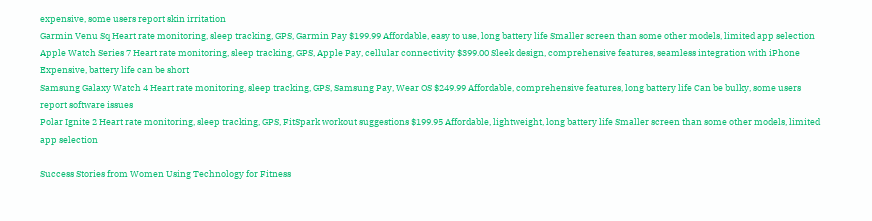expensive, some users report skin irritation
Garmin Venu Sq Heart rate monitoring, sleep tracking, GPS, Garmin Pay $199.99 Affordable, easy to use, long battery life Smaller screen than some other models, limited app selection
Apple Watch Series 7 Heart rate monitoring, sleep tracking, GPS, Apple Pay, cellular connectivity $399.00 Sleek design, comprehensive features, seamless integration with iPhone Expensive, battery life can be short
Samsung Galaxy Watch 4 Heart rate monitoring, sleep tracking, GPS, Samsung Pay, Wear OS $249.99 Affordable, comprehensive features, long battery life Can be bulky, some users report software issues
Polar Ignite 2 Heart rate monitoring, sleep tracking, GPS, FitSpark workout suggestions $199.95 Affordable, lightweight, long battery life Smaller screen than some other models, limited app selection

Success Stories from Women Using Technology for Fitness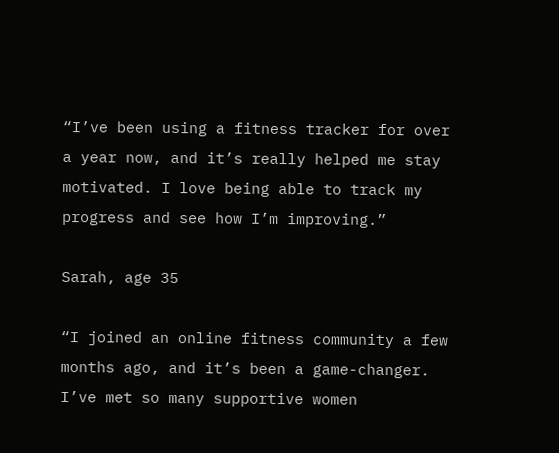“I’ve been using a fitness tracker for over a year now, and it’s really helped me stay motivated. I love being able to track my progress and see how I’m improving.”

Sarah, age 35

“I joined an online fitness community a few months ago, and it’s been a game-changer. I’ve met so many supportive women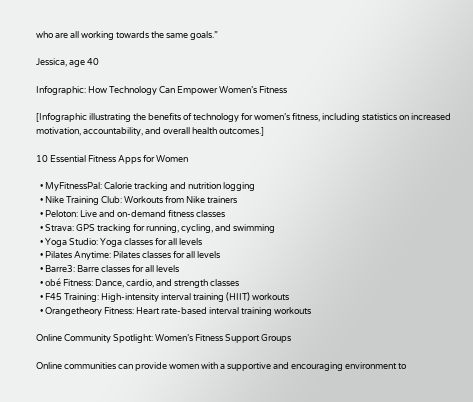who are all working towards the same goals.”

Jessica, age 40

Infographic: How Technology Can Empower Women’s Fitness

[Infographic illustrating the benefits of technology for women’s fitness, including statistics on increased motivation, accountability, and overall health outcomes.]

10 Essential Fitness Apps for Women

  • MyFitnessPal: Calorie tracking and nutrition logging
  • Nike Training Club: Workouts from Nike trainers
  • Peloton: Live and on-demand fitness classes
  • Strava: GPS tracking for running, cycling, and swimming
  • Yoga Studio: Yoga classes for all levels
  • Pilates Anytime: Pilates classes for all levels
  • Barre3: Barre classes for all levels
  • obé Fitness: Dance, cardio, and strength classes
  • F45 Training: High-intensity interval training (HIIT) workouts
  • Orangetheory Fitness: Heart rate-based interval training workouts

Online Community Spotlight: Women’s Fitness Support Groups

Online communities can provide women with a supportive and encouraging environment to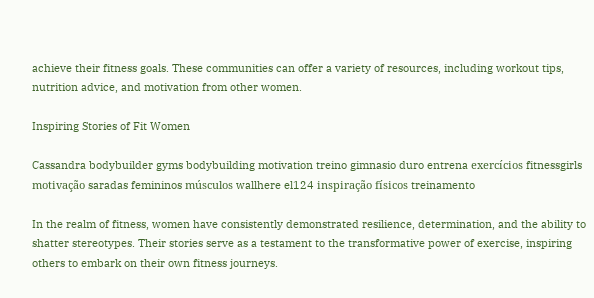achieve their fitness goals. These communities can offer a variety of resources, including workout tips, nutrition advice, and motivation from other women.

Inspiring Stories of Fit Women

Cassandra bodybuilder gyms bodybuilding motivation treino gimnasio duro entrena exercícios fitnessgirls motivação saradas femininos músculos wallhere el124 inspiração físicos treinamento

In the realm of fitness, women have consistently demonstrated resilience, determination, and the ability to shatter stereotypes. Their stories serve as a testament to the transformative power of exercise, inspiring others to embark on their own fitness journeys.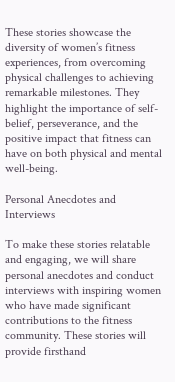These stories showcase the diversity of women’s fitness experiences, from overcoming physical challenges to achieving remarkable milestones. They highlight the importance of self-belief, perseverance, and the positive impact that fitness can have on both physical and mental well-being.

Personal Anecdotes and Interviews

To make these stories relatable and engaging, we will share personal anecdotes and conduct interviews with inspiring women who have made significant contributions to the fitness community. These stories will provide firsthand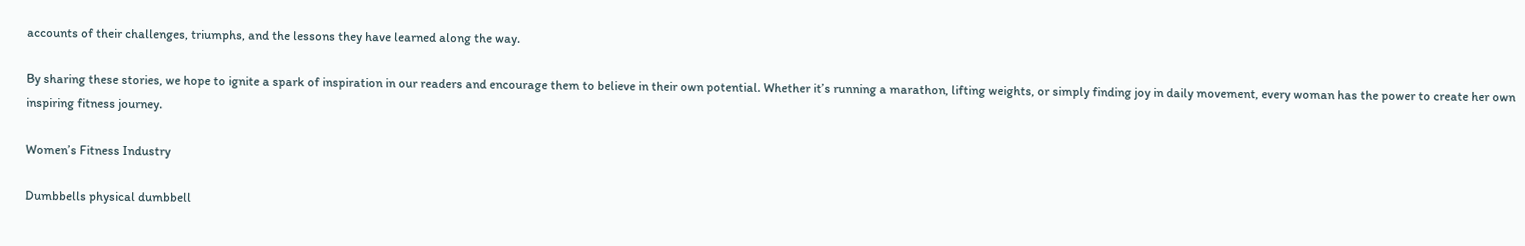accounts of their challenges, triumphs, and the lessons they have learned along the way.

By sharing these stories, we hope to ignite a spark of inspiration in our readers and encourage them to believe in their own potential. Whether it’s running a marathon, lifting weights, or simply finding joy in daily movement, every woman has the power to create her own inspiring fitness journey.

Women’s Fitness Industry

Dumbbells physical dumbbell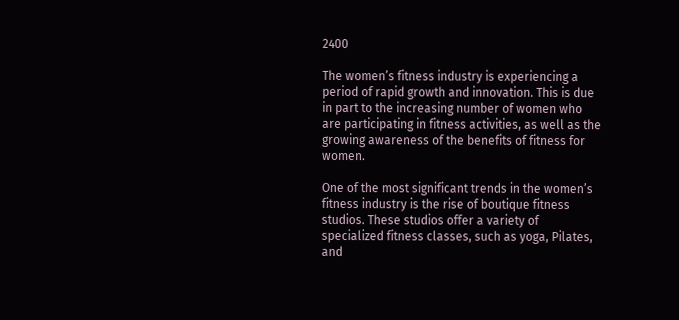2400

The women’s fitness industry is experiencing a period of rapid growth and innovation. This is due in part to the increasing number of women who are participating in fitness activities, as well as the growing awareness of the benefits of fitness for women.

One of the most significant trends in the women’s fitness industry is the rise of boutique fitness studios. These studios offer a variety of specialized fitness classes, such as yoga, Pilates, and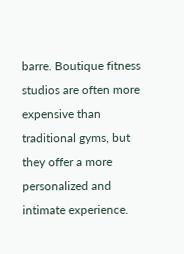barre. Boutique fitness studios are often more expensive than traditional gyms, but they offer a more personalized and intimate experience.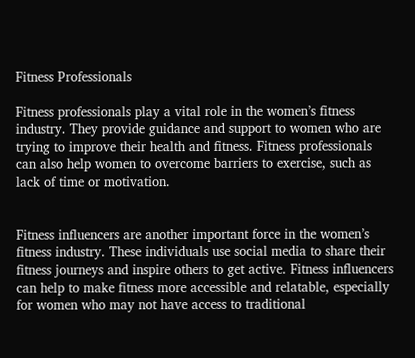Fitness Professionals

Fitness professionals play a vital role in the women’s fitness industry. They provide guidance and support to women who are trying to improve their health and fitness. Fitness professionals can also help women to overcome barriers to exercise, such as lack of time or motivation.


Fitness influencers are another important force in the women’s fitness industry. These individuals use social media to share their fitness journeys and inspire others to get active. Fitness influencers can help to make fitness more accessible and relatable, especially for women who may not have access to traditional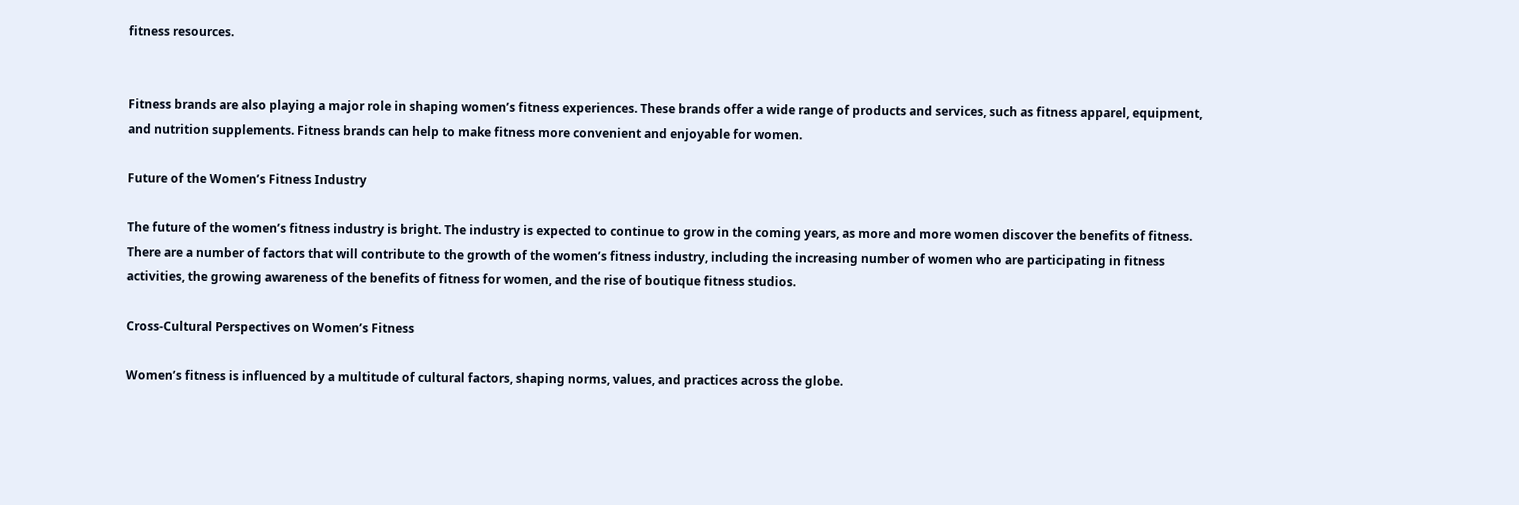fitness resources.


Fitness brands are also playing a major role in shaping women’s fitness experiences. These brands offer a wide range of products and services, such as fitness apparel, equipment, and nutrition supplements. Fitness brands can help to make fitness more convenient and enjoyable for women.

Future of the Women’s Fitness Industry

The future of the women’s fitness industry is bright. The industry is expected to continue to grow in the coming years, as more and more women discover the benefits of fitness. There are a number of factors that will contribute to the growth of the women’s fitness industry, including the increasing number of women who are participating in fitness activities, the growing awareness of the benefits of fitness for women, and the rise of boutique fitness studios.

Cross-Cultural Perspectives on Women’s Fitness

Women’s fitness is influenced by a multitude of cultural factors, shaping norms, values, and practices across the globe.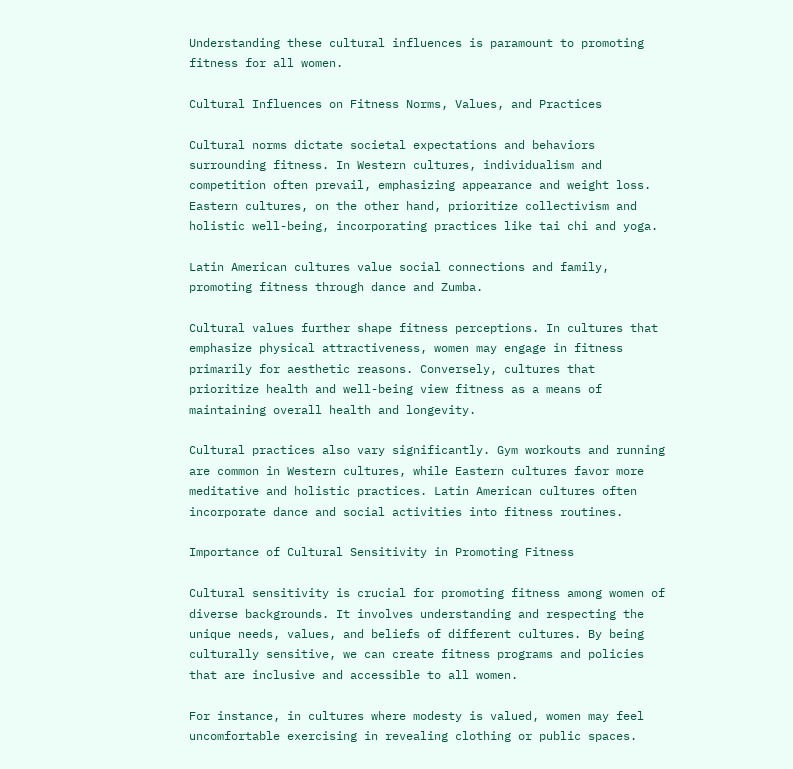Understanding these cultural influences is paramount to promoting fitness for all women.

Cultural Influences on Fitness Norms, Values, and Practices

Cultural norms dictate societal expectations and behaviors surrounding fitness. In Western cultures, individualism and competition often prevail, emphasizing appearance and weight loss. Eastern cultures, on the other hand, prioritize collectivism and holistic well-being, incorporating practices like tai chi and yoga.

Latin American cultures value social connections and family, promoting fitness through dance and Zumba.

Cultural values further shape fitness perceptions. In cultures that emphasize physical attractiveness, women may engage in fitness primarily for aesthetic reasons. Conversely, cultures that prioritize health and well-being view fitness as a means of maintaining overall health and longevity.

Cultural practices also vary significantly. Gym workouts and running are common in Western cultures, while Eastern cultures favor more meditative and holistic practices. Latin American cultures often incorporate dance and social activities into fitness routines.

Importance of Cultural Sensitivity in Promoting Fitness

Cultural sensitivity is crucial for promoting fitness among women of diverse backgrounds. It involves understanding and respecting the unique needs, values, and beliefs of different cultures. By being culturally sensitive, we can create fitness programs and policies that are inclusive and accessible to all women.

For instance, in cultures where modesty is valued, women may feel uncomfortable exercising in revealing clothing or public spaces.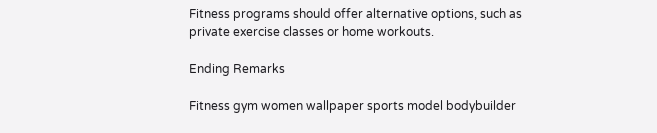Fitness programs should offer alternative options, such as private exercise classes or home workouts.

Ending Remarks

Fitness gym women wallpaper sports model bodybuilder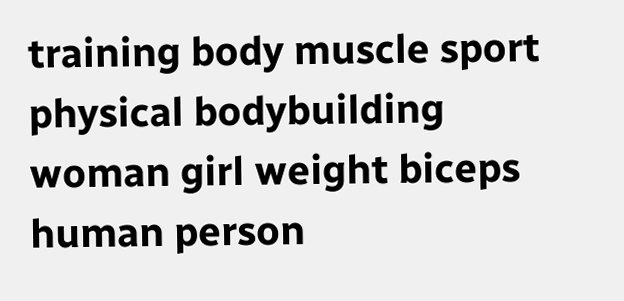training body muscle sport physical bodybuilding woman girl weight biceps human person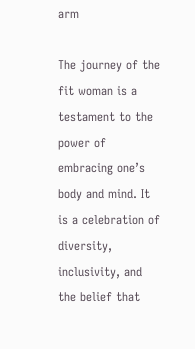arm

The journey of the fit woman is a testament to the power of embracing one’s body and mind. It is a celebration of diversity, inclusivity, and the belief that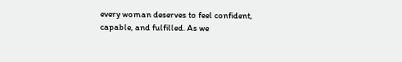every woman deserves to feel confident, capable, and fulfilled. As we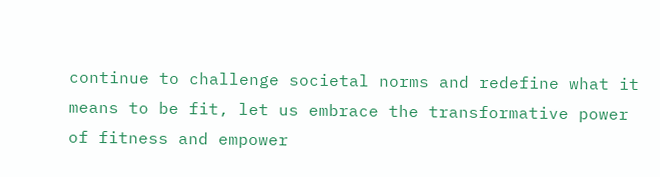continue to challenge societal norms and redefine what it means to be fit, let us embrace the transformative power of fitness and empower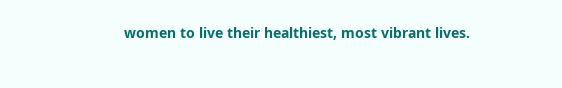women to live their healthiest, most vibrant lives.